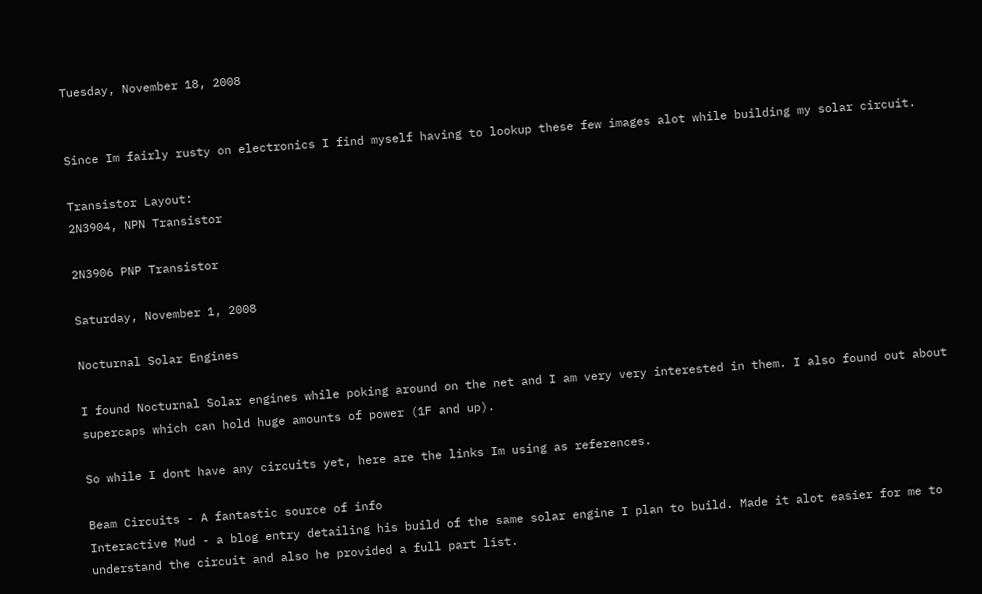Tuesday, November 18, 2008


Since Im fairly rusty on electronics I find myself having to lookup these few images alot while building my solar circuit.

Transistor Layout:
2N3904, NPN Transistor

2N3906 PNP Transistor

Saturday, November 1, 2008

Nocturnal Solar Engines

I found Nocturnal Solar engines while poking around on the net and I am very very interested in them. I also found out about supercaps which can hold huge amounts of power (1F and up).

So while I dont have any circuits yet, here are the links Im using as references.

Beam Circuits - A fantastic source of info
Interactive Mud - a blog entry detailing his build of the same solar engine I plan to build. Made it alot easier for me to understand the circuit and also he provided a full part list.